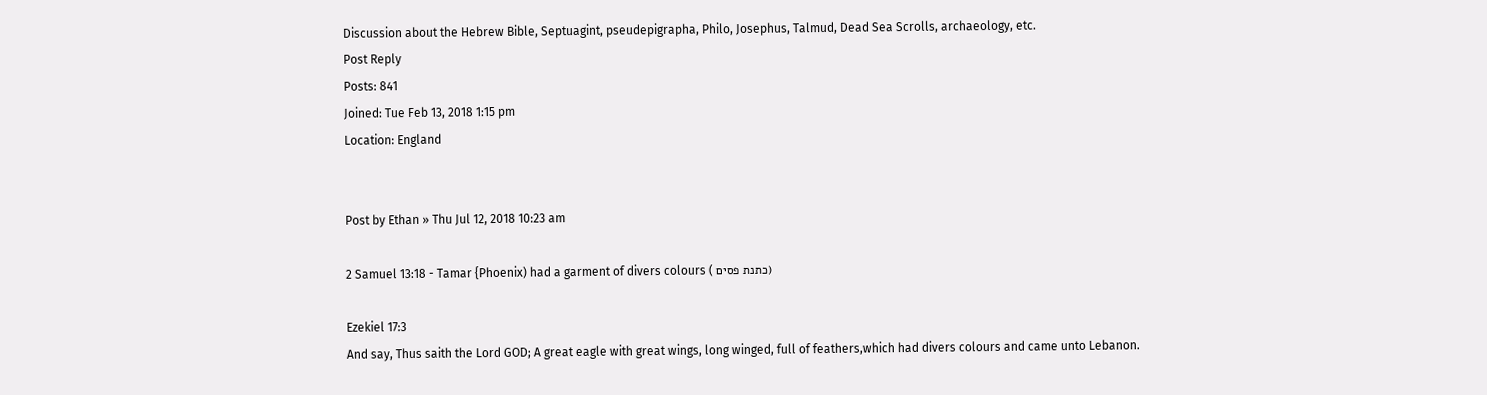Discussion about the Hebrew Bible, Septuagint, pseudepigrapha, Philo, Josephus, Talmud, Dead Sea Scrolls, archaeology, etc.
Post Reply
Posts: 841
Joined: Tue Feb 13, 2018 1:15 pm
Location: England


Post by Ethan » Thu Jul 12, 2018 10:23 am

2 Samuel 13:18 - Tamar {Phoenix) had a garment of divers colours ( כתנת פסים)

Ezekiel 17:3
And say, Thus saith the Lord GOD; A great eagle with great wings, long winged, full of feathers,which had divers colours and came unto Lebanon.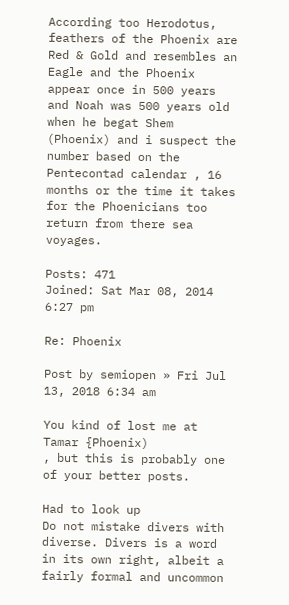According too Herodotus, feathers of the Phoenix are Red & Gold and resembles an Eagle and the Phoenix appear once in 500 years and Noah was 500 years old when he begat Shem (Phoenix) and i suspect the number based on the Pentecontad calendar , 16 months or the time it takes for the Phoenicians too return from there sea voyages.

Posts: 471
Joined: Sat Mar 08, 2014 6:27 pm

Re: Phoenix

Post by semiopen » Fri Jul 13, 2018 6:34 am

You kind of lost me at
Tamar {Phoenix)
, but this is probably one of your better posts.

Had to look up
Do not mistake divers with diverse. Divers is a word in its own right, albeit a fairly formal and uncommon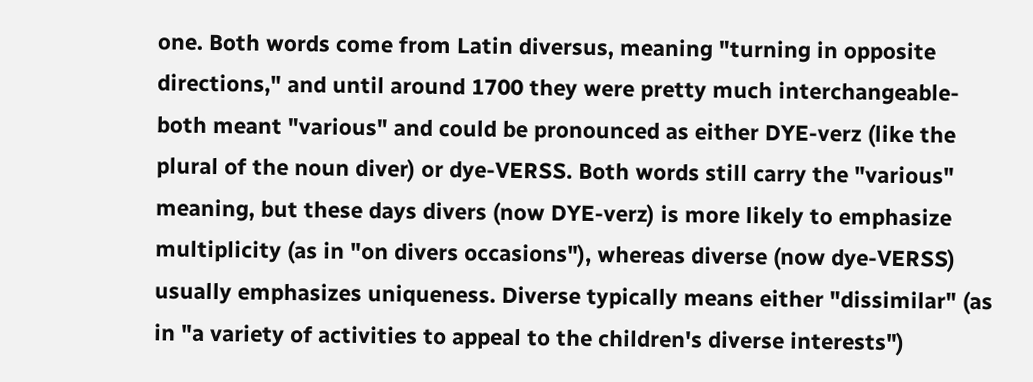one. Both words come from Latin diversus, meaning "turning in opposite directions," and until around 1700 they were pretty much interchangeable-both meant "various" and could be pronounced as either DYE-verz (like the plural of the noun diver) or dye-VERSS. Both words still carry the "various" meaning, but these days divers (now DYE-verz) is more likely to emphasize multiplicity (as in "on divers occasions"), whereas diverse (now dye-VERSS) usually emphasizes uniqueness. Diverse typically means either "dissimilar" (as in "a variety of activities to appeal to the children's diverse interests")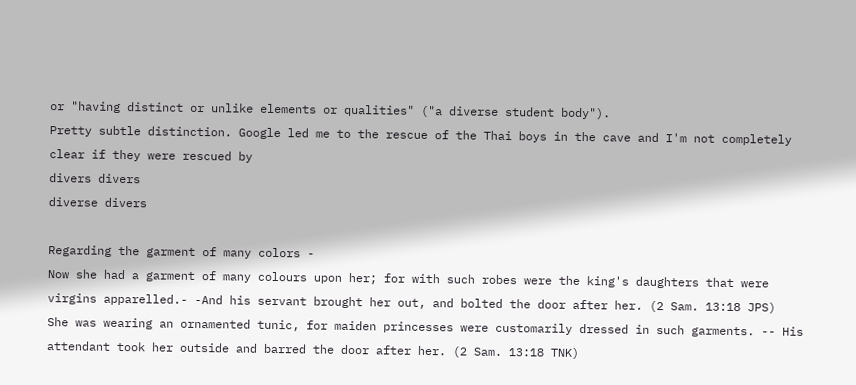or "having distinct or unlike elements or qualities" ("a diverse student body").
Pretty subtle distinction. Google led me to the rescue of the Thai boys in the cave and I'm not completely clear if they were rescued by
divers divers
diverse divers

Regarding the garment of many colors -
Now she had a garment of many colours upon her; for with such robes were the king's daughters that were virgins apparelled.- -And his servant brought her out, and bolted the door after her. (2 Sam. 13:18 JPS)
She was wearing an ornamented tunic, for maiden princesses were customarily dressed in such garments. -- His attendant took her outside and barred the door after her. (2 Sam. 13:18 TNK)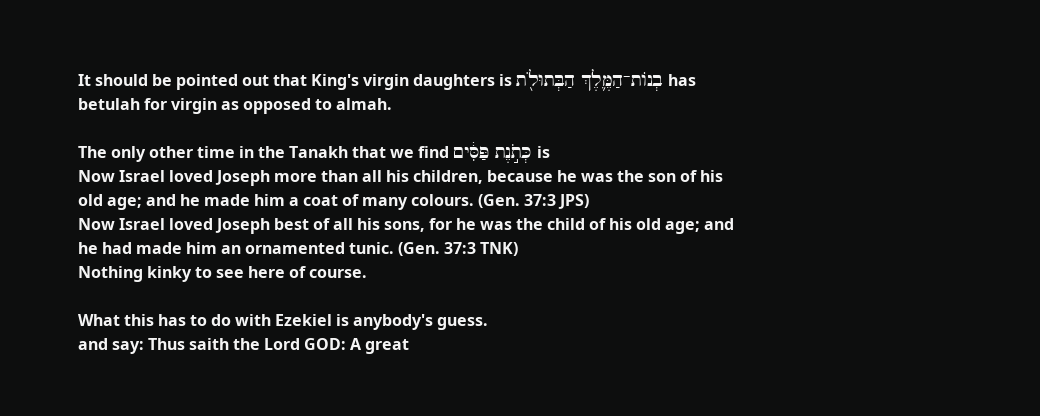It should be pointed out that King's virgin daughters is בְנוֹת־הַמֶּ֛לֶךְ הַבְּתוּלֹ֖ת has betulah for virgin as opposed to almah.

The only other time in the Tanakh that we find כְּתֹ֣נֶת פַּסִּ֔ים is
Now Israel loved Joseph more than all his children, because he was the son of his old age; and he made him a coat of many colours. (Gen. 37:3 JPS)
Now Israel loved Joseph best of all his sons, for he was the child of his old age; and he had made him an ornamented tunic. (Gen. 37:3 TNK)
Nothing kinky to see here of course.

What this has to do with Ezekiel is anybody's guess.
and say: Thus saith the Lord GOD: A great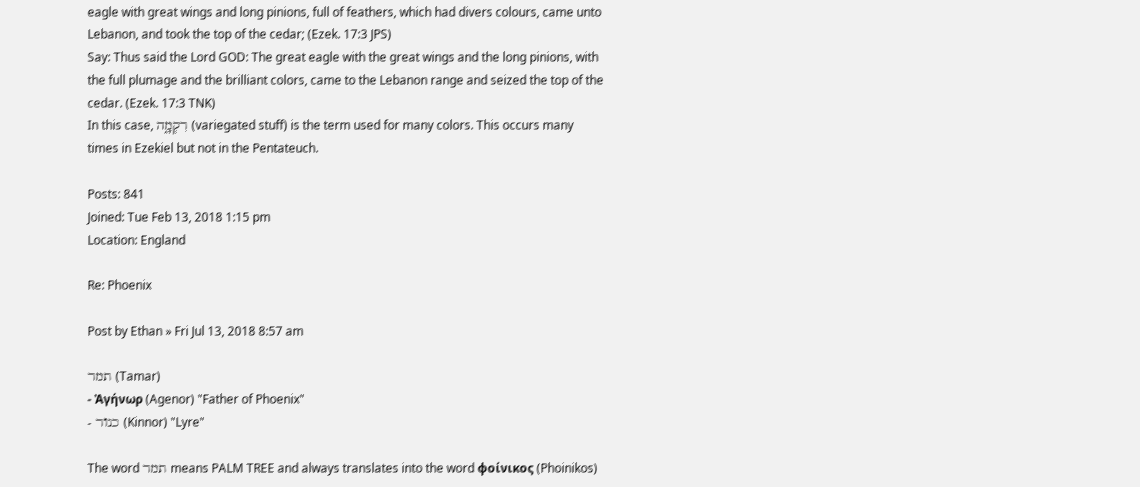eagle with great wings and long pinions, full of feathers, which had divers colours, came unto Lebanon, and took the top of the cedar; (Ezek. 17:3 JPS)
Say: Thus said the Lord GOD: The great eagle with the great wings and the long pinions, with the full plumage and the brilliant colors, came to the Lebanon range and seized the top of the cedar. (Ezek. 17:3 TNK)
In this case, רִקְמָ֑ה (variegated stuff) is the term used for many colors. This occurs many times in Ezekiel but not in the Pentateuch.

Posts: 841
Joined: Tue Feb 13, 2018 1:15 pm
Location: England

Re: Phoenix

Post by Ethan » Fri Jul 13, 2018 8:57 am

תמר (Tamar)
- Ἀγήνωρ (Agenor) "Father of Phoenix"
- כנור (Kinnor) "Lyre"

The word תמר means PALM TREE and always translates into the word φοίνικος (Phoinikos)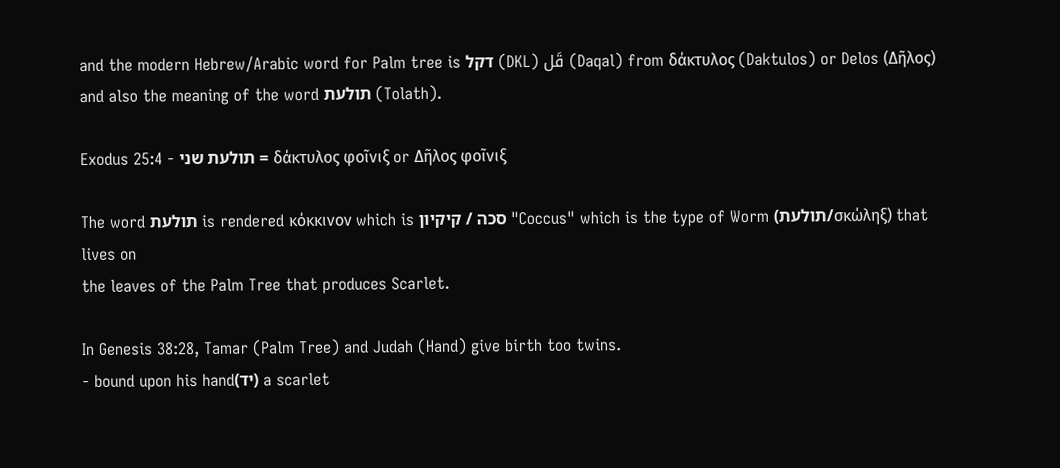and the modern Hebrew/Arabic word for Palm tree is דקל (DKL) قَل (Daqal) from δάκτυλος (Daktulos) or Delos (Δῆλος) and also the meaning of the word תולעת (Tolath).

Exodus 25:4 - תולעת שני = δάκτυλος φοῖνιξ or Δῆλος φοῖνιξ

The word תולעת is rendered κόκκινον which is סכה / קיקיון "Coccus" which is the type of Worm (תולעת/σκώληξ) that lives on
the leaves of the Palm Tree that produces Scarlet.

In Genesis 38:28, Tamar (Palm Tree) and Judah (Hand) give birth too twins.
- bound upon his hand(יד) a scarlet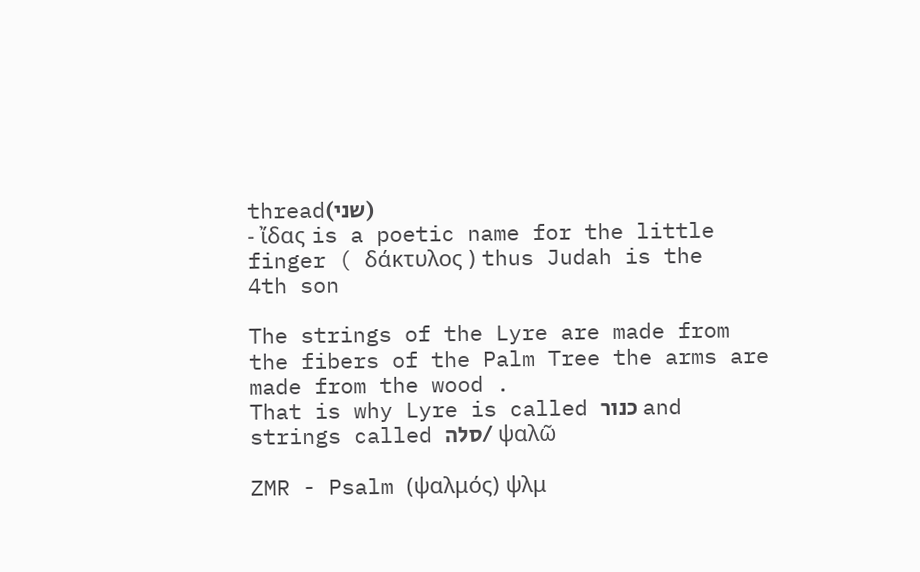thread(שני)
- ἴδας is a poetic name for the little finger ( δάκτυλος ) thus Judah is the 4th son

The strings of the Lyre are made from the fibers of the Palm Tree the arms are made from the wood .
That is why Lyre is called כנור and strings called סלה/ ψαλῶ

ZMR - Psalm (ψαλμός) ψλμ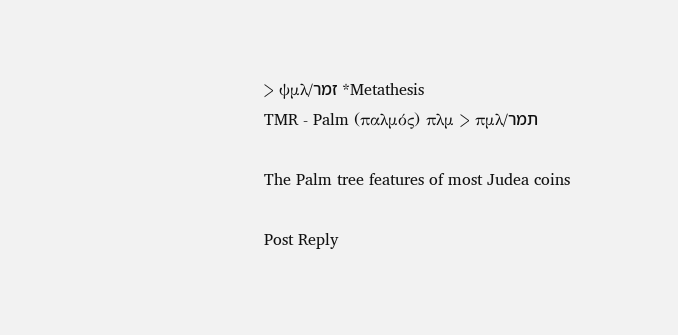> ψμλ/זמר *Metathesis
TMR - Palm (παλμός) πλμ > πμλ/תמר

The Palm tree features of most Judea coins

Post Reply